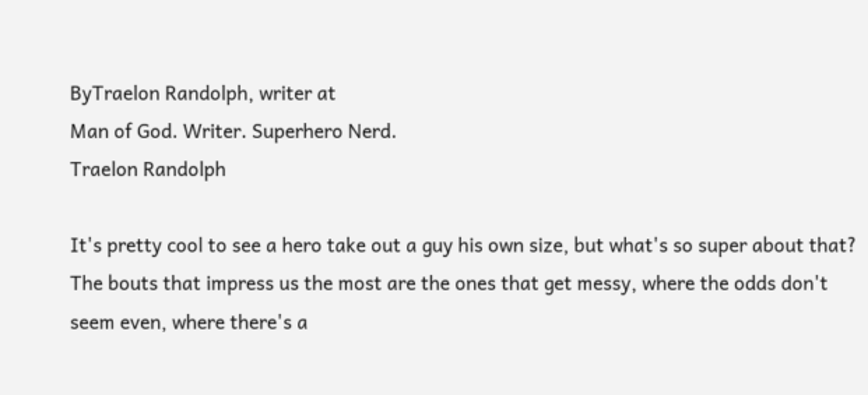ByTraelon Randolph, writer at
Man of God. Writer. Superhero Nerd.
Traelon Randolph

It's pretty cool to see a hero take out a guy his own size, but what's so super about that? The bouts that impress us the most are the ones that get messy, where the odds don't seem even, where there's a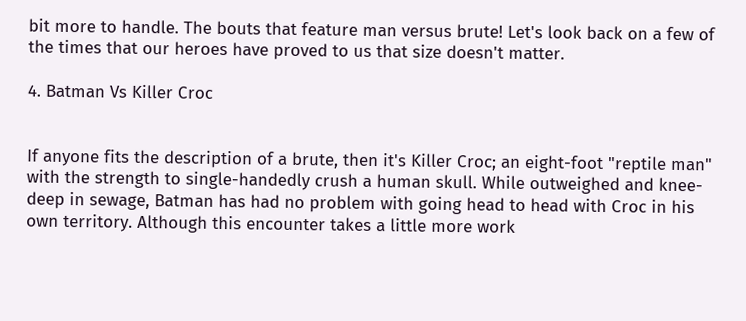bit more to handle. The bouts that feature man versus brute! Let's look back on a few of the times that our heroes have proved to us that size doesn't matter.

4. Batman Vs Killer Croc


If anyone fits the description of a brute, then it's Killer Croc; an eight-foot "reptile man" with the strength to single-handedly crush a human skull. While outweighed and knee-deep in sewage, Batman has had no problem with going head to head with Croc in his own territory. Although this encounter takes a little more work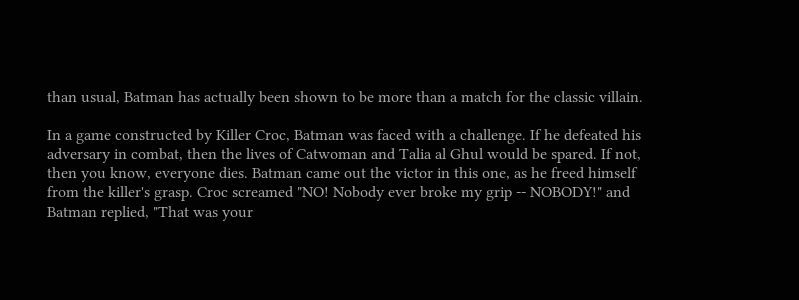than usual, Batman has actually been shown to be more than a match for the classic villain.

In a game constructed by Killer Croc, Batman was faced with a challenge. If he defeated his adversary in combat, then the lives of Catwoman and Talia al Ghul would be spared. If not, then you know, everyone dies. Batman came out the victor in this one, as he freed himself from the killer's grasp. Croc screamed "NO! Nobody ever broke my grip -- NOBODY!" and Batman replied, "That was your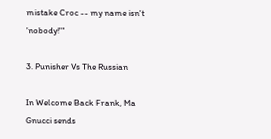mistake Croc -- my name isn't 'nobody!'"

3. Punisher Vs The Russian

In Welcome Back Frank, Ma Gnucci sends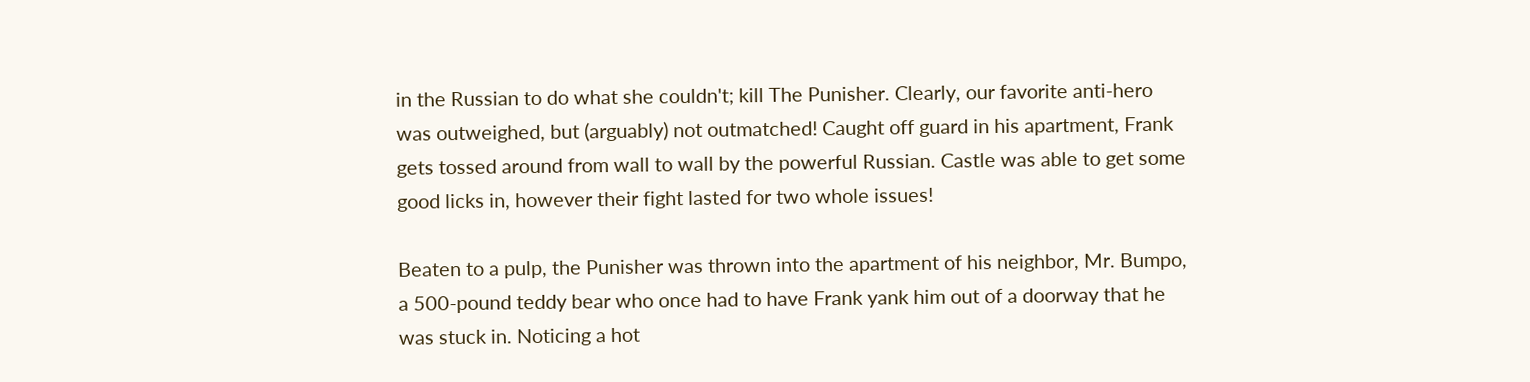in the Russian to do what she couldn't; kill The Punisher. Clearly, our favorite anti-hero was outweighed, but (arguably) not outmatched! Caught off guard in his apartment, Frank gets tossed around from wall to wall by the powerful Russian. Castle was able to get some good licks in, however their fight lasted for two whole issues!

Beaten to a pulp, the Punisher was thrown into the apartment of his neighbor, Mr. Bumpo, a 500-pound teddy bear who once had to have Frank yank him out of a doorway that he was stuck in. Noticing a hot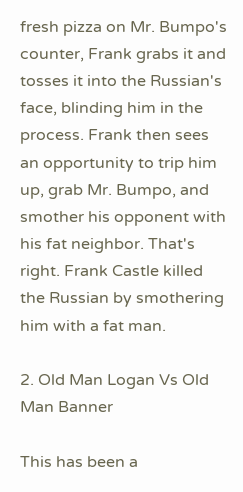fresh pizza on Mr. Bumpo's counter, Frank grabs it and tosses it into the Russian's face, blinding him in the process. Frank then sees an opportunity to trip him up, grab Mr. Bumpo, and smother his opponent with his fat neighbor. That's right. Frank Castle killed the Russian by smothering him with a fat man.

2. Old Man Logan Vs Old Man Banner

This has been a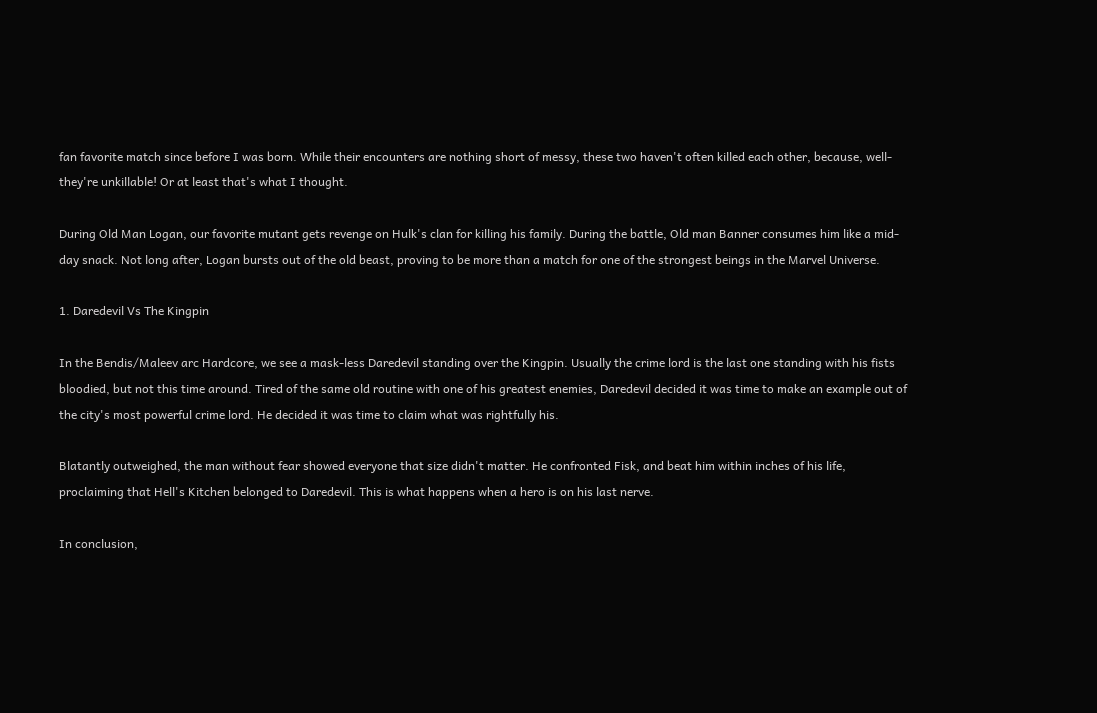fan favorite match since before I was born. While their encounters are nothing short of messy, these two haven't often killed each other, because, well- they're unkillable! Or at least that's what I thought.

During Old Man Logan, our favorite mutant gets revenge on Hulk's clan for killing his family. During the battle, Old man Banner consumes him like a mid-day snack. Not long after, Logan bursts out of the old beast, proving to be more than a match for one of the strongest beings in the Marvel Universe.

1. Daredevil Vs The Kingpin

In the Bendis/Maleev arc Hardcore, we see a mask-less Daredevil standing over the Kingpin. Usually the crime lord is the last one standing with his fists bloodied, but not this time around. Tired of the same old routine with one of his greatest enemies, Daredevil decided it was time to make an example out of the city's most powerful crime lord. He decided it was time to claim what was rightfully his.

Blatantly outweighed, the man without fear showed everyone that size didn't matter. He confronted Fisk, and beat him within inches of his life, proclaiming that Hell's Kitchen belonged to Daredevil. This is what happens when a hero is on his last nerve.

In conclusion,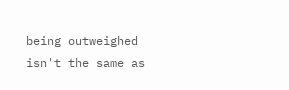being outweighed isn't the same as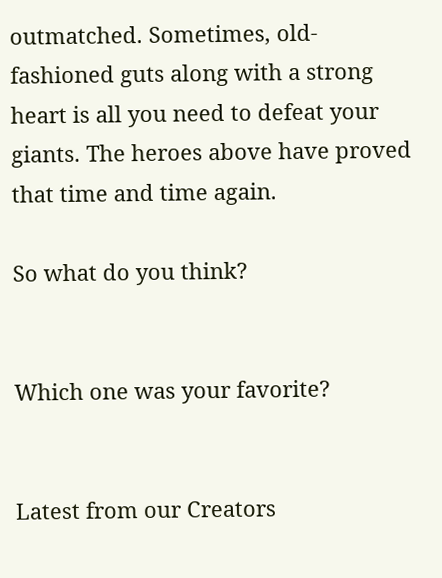outmatched. Sometimes, old-fashioned guts along with a strong heart is all you need to defeat your giants. The heroes above have proved that time and time again.

So what do you think?


Which one was your favorite?


Latest from our Creators